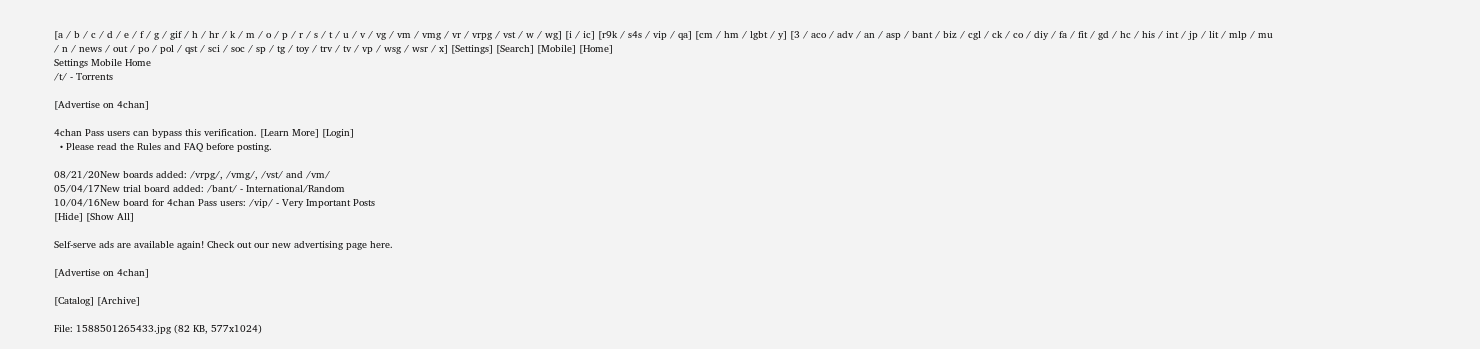[a / b / c / d / e / f / g / gif / h / hr / k / m / o / p / r / s / t / u / v / vg / vm / vmg / vr / vrpg / vst / w / wg] [i / ic] [r9k / s4s / vip / qa] [cm / hm / lgbt / y] [3 / aco / adv / an / asp / bant / biz / cgl / ck / co / diy / fa / fit / gd / hc / his / int / jp / lit / mlp / mu / n / news / out / po / pol / qst / sci / soc / sp / tg / toy / trv / tv / vp / wsg / wsr / x] [Settings] [Search] [Mobile] [Home]
Settings Mobile Home
/t/ - Torrents

[Advertise on 4chan]

4chan Pass users can bypass this verification. [Learn More] [Login]
  • Please read the Rules and FAQ before posting.

08/21/20New boards added: /vrpg/, /vmg/, /vst/ and /vm/
05/04/17New trial board added: /bant/ - International/Random
10/04/16New board for 4chan Pass users: /vip/ - Very Important Posts
[Hide] [Show All]

Self-serve ads are available again! Check out our new advertising page here.

[Advertise on 4chan]

[Catalog] [Archive]

File: 1588501265433.jpg (82 KB, 577x1024)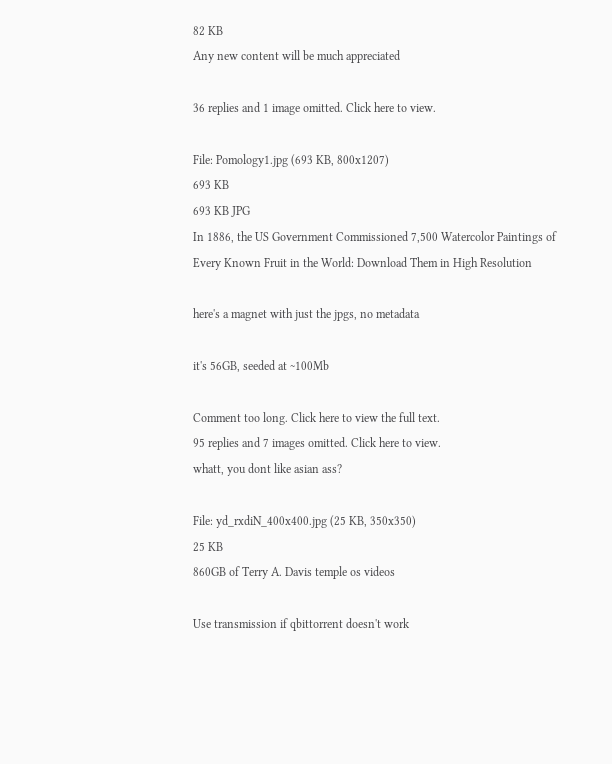82 KB
Any new content will be much appreciated

36 replies and 1 image omitted. Click here to view.

File: Pomology1.jpg (693 KB, 800x1207)
693 KB
693 KB JPG
In 1886, the US Government Commissioned 7,500 Watercolor Paintings of Every Known Fruit in the World: Download Them in High Resolution

here's a magnet with just the jpgs, no metadata

it's 56GB, seeded at ~100Mb

Comment too long. Click here to view the full text.
95 replies and 7 images omitted. Click here to view.
whatt, you dont like asian ass?

File: yd_rxdiN_400x400.jpg (25 KB, 350x350)
25 KB
860GB of Terry A. Davis temple os videos

Use transmission if qbittorrent doesn't work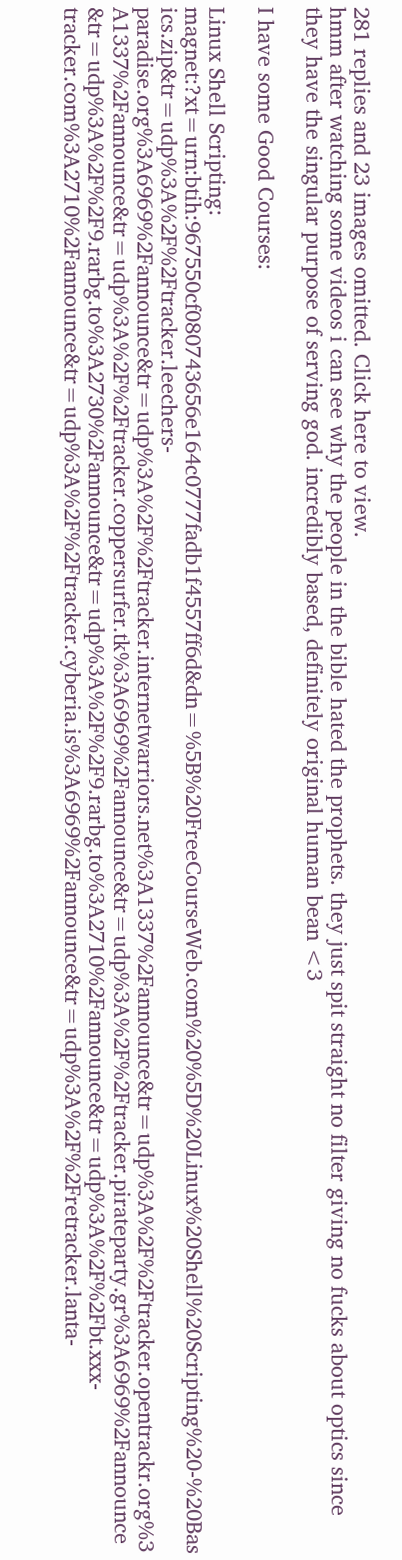281 replies and 23 images omitted. Click here to view.
hmm after watching some videos i can see why the people in the bible hated the prophets. they just spit straight no filter giving no fucks about optics since they have the singular purpose of serving god. incredibly based, definitely original human bean <3

I have some Good Courses:

Linux Shell Scripting: magnet:?xt=urn:btih:967550cf080743656e164c0777fadb1f4557ff6d&dn=%5B%20FreeCourseWeb.com%20%5D%20Linux%20Shell%20Scripting%20-%20Basics.zip&tr=udp%3A%2F%2Ftracker.leechers-paradise.org%3A6969%2Fannounce&tr=udp%3A%2F%2Ftracker.internetwarriors.net%3A1337%2Fannounce&tr=udp%3A%2F%2Ftracker.opentrackr.org%3A1337%2Fannounce&tr=udp%3A%2F%2Ftracker.coppersurfer.tk%3A6969%2Fannounce&tr=udp%3A%2F%2Ftracker.pirateparty.gr%3A6969%2Fannounce&tr=udp%3A%2F%2F9.rarbg.to%3A2730%2Fannounce&tr=udp%3A%2F%2F9.rarbg.to%3A2710%2Fannounce&tr=udp%3A%2F%2Fbt.xxx-tracker.com%3A2710%2Fannounce&tr=udp%3A%2F%2Ftracker.cyberia.is%3A6969%2Fannounce&tr=udp%3A%2F%2Fretracker.lanta-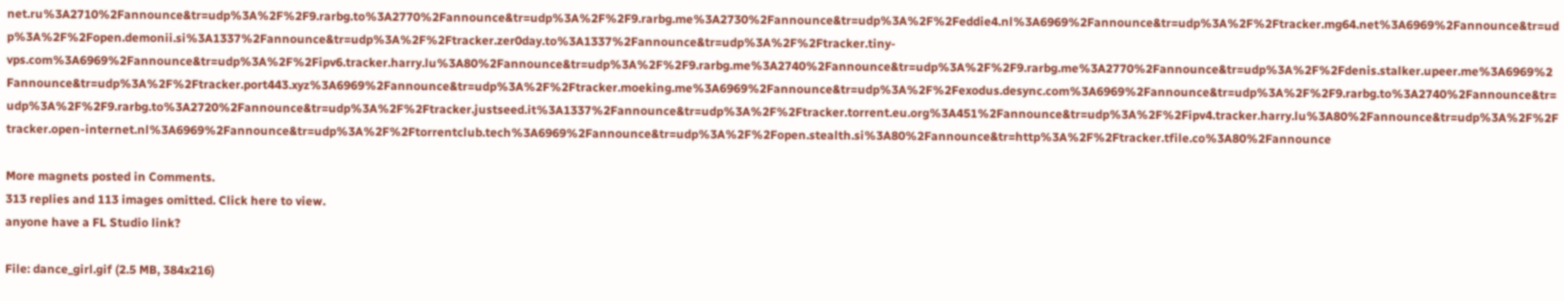net.ru%3A2710%2Fannounce&tr=udp%3A%2F%2F9.rarbg.to%3A2770%2Fannounce&tr=udp%3A%2F%2F9.rarbg.me%3A2730%2Fannounce&tr=udp%3A%2F%2Feddie4.nl%3A6969%2Fannounce&tr=udp%3A%2F%2Ftracker.mg64.net%3A6969%2Fannounce&tr=udp%3A%2F%2Fopen.demonii.si%3A1337%2Fannounce&tr=udp%3A%2F%2Ftracker.zer0day.to%3A1337%2Fannounce&tr=udp%3A%2F%2Ftracker.tiny-vps.com%3A6969%2Fannounce&tr=udp%3A%2F%2Fipv6.tracker.harry.lu%3A80%2Fannounce&tr=udp%3A%2F%2F9.rarbg.me%3A2740%2Fannounce&tr=udp%3A%2F%2F9.rarbg.me%3A2770%2Fannounce&tr=udp%3A%2F%2Fdenis.stalker.upeer.me%3A6969%2Fannounce&tr=udp%3A%2F%2Ftracker.port443.xyz%3A6969%2Fannounce&tr=udp%3A%2F%2Ftracker.moeking.me%3A6969%2Fannounce&tr=udp%3A%2F%2Fexodus.desync.com%3A6969%2Fannounce&tr=udp%3A%2F%2F9.rarbg.to%3A2740%2Fannounce&tr=udp%3A%2F%2F9.rarbg.to%3A2720%2Fannounce&tr=udp%3A%2F%2Ftracker.justseed.it%3A1337%2Fannounce&tr=udp%3A%2F%2Ftracker.torrent.eu.org%3A451%2Fannounce&tr=udp%3A%2F%2Fipv4.tracker.harry.lu%3A80%2Fannounce&tr=udp%3A%2F%2Ftracker.open-internet.nl%3A6969%2Fannounce&tr=udp%3A%2F%2Ftorrentclub.tech%3A6969%2Fannounce&tr=udp%3A%2F%2Fopen.stealth.si%3A80%2Fannounce&tr=http%3A%2F%2Ftracker.tfile.co%3A80%2Fannounce

More magnets posted in Comments.
313 replies and 113 images omitted. Click here to view.
anyone have a FL Studio link?

File: dance_girl.gif (2.5 MB, 384x216)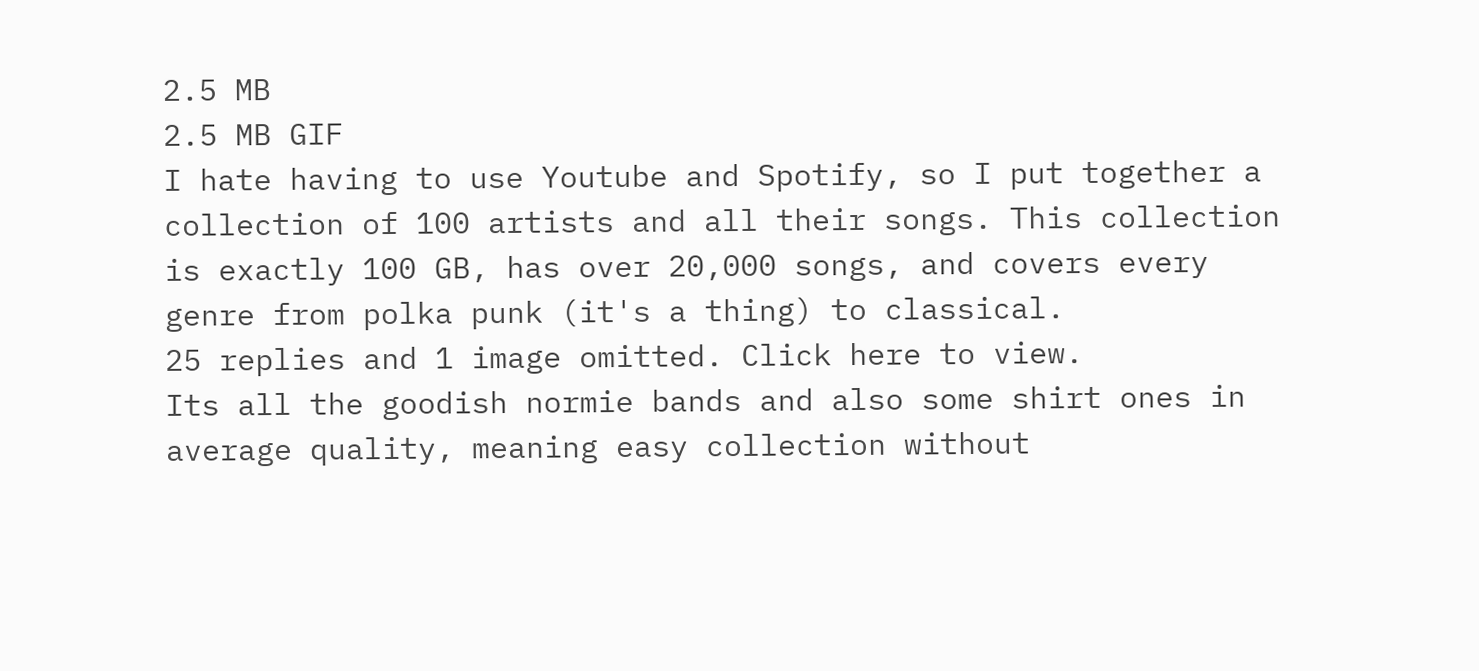2.5 MB
2.5 MB GIF
I hate having to use Youtube and Spotify, so I put together a collection of 100 artists and all their songs. This collection is exactly 100 GB, has over 20,000 songs, and covers every genre from polka punk (it's a thing) to classical.
25 replies and 1 image omitted. Click here to view.
Its all the goodish normie bands and also some shirt ones in average quality, meaning easy collection without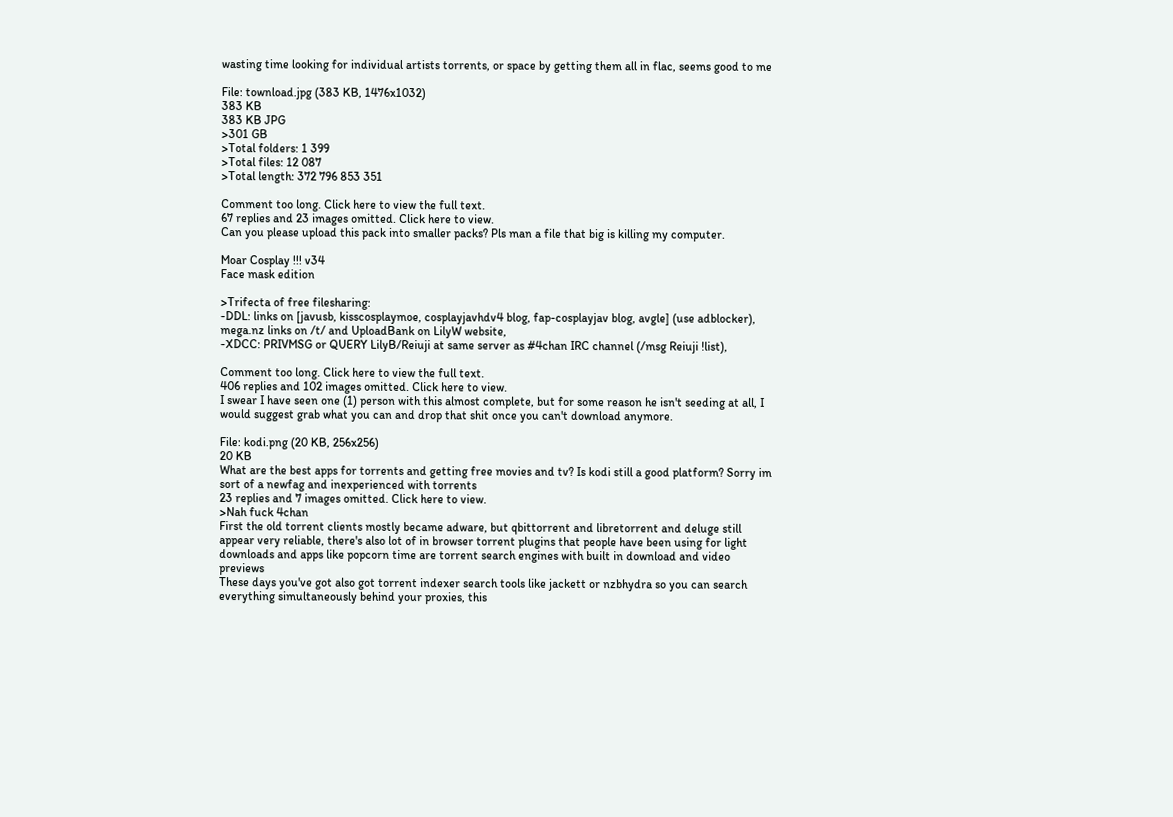wasting time looking for individual artists torrents, or space by getting them all in flac, seems good to me

File: townload.jpg (383 KB, 1476x1032)
383 KB
383 KB JPG
>301 GB
>Total folders: 1 399
>Total files: 12 087
>Total length: 372 796 853 351

Comment too long. Click here to view the full text.
67 replies and 23 images omitted. Click here to view.
Can you please upload this pack into smaller packs? Pls man a file that big is killing my computer.

Moar Cosplay !!! v34
Face mask edition

>Trifecta of free filesharing:
-DDL: links on [javusb, kisscosplaymoe, cosplayjavhdv4 blog, fap-cosplayjav blog, avgle] (use adblocker), mega.nz links on /t/ and UploadBank on LilyW website,
-XDCC: PRIVMSG or QUERY LilyB/Reiuji at same server as #4chan IRC channel (/msg Reiuji !list),

Comment too long. Click here to view the full text.
406 replies and 102 images omitted. Click here to view.
I swear I have seen one (1) person with this almost complete, but for some reason he isn't seeding at all, I would suggest grab what you can and drop that shit once you can't download anymore.

File: kodi.png (20 KB, 256x256)
20 KB
What are the best apps for torrents and getting free movies and tv? Is kodi still a good platform? Sorry im sort of a newfag and inexperienced with torrents
23 replies and 7 images omitted. Click here to view.
>Nah fuck 4chan
First the old torrent clients mostly became adware, but qbittorrent and libretorrent and deluge still appear very reliable, there's also lot of in browser torrent plugins that people have been using for light downloads and apps like popcorn time are torrent search engines with built in download and video previews
These days you've got also got torrent indexer search tools like jackett or nzbhydra so you can search everything simultaneously behind your proxies, this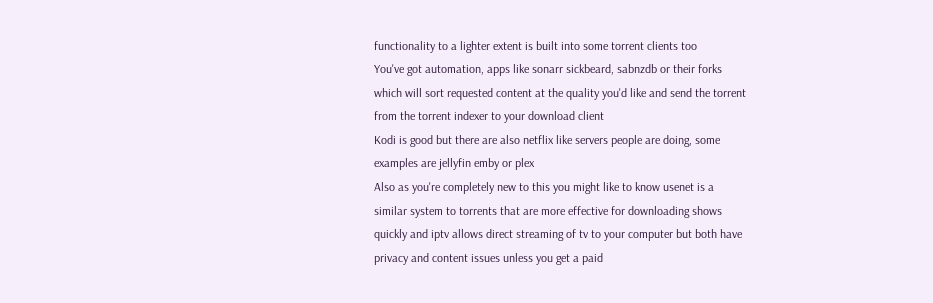functionality to a lighter extent is built into some torrent clients too
You've got automation, apps like sonarr sickbeard, sabnzdb or their forks which will sort requested content at the quality you'd like and send the torrent from the torrent indexer to your download client
Kodi is good but there are also netflix like servers people are doing, some examples are jellyfin emby or plex
Also as you're completely new to this you might like to know usenet is a similar system to torrents that are more effective for downloading shows quickly and iptv allows direct streaming of tv to your computer but both have privacy and content issues unless you get a paid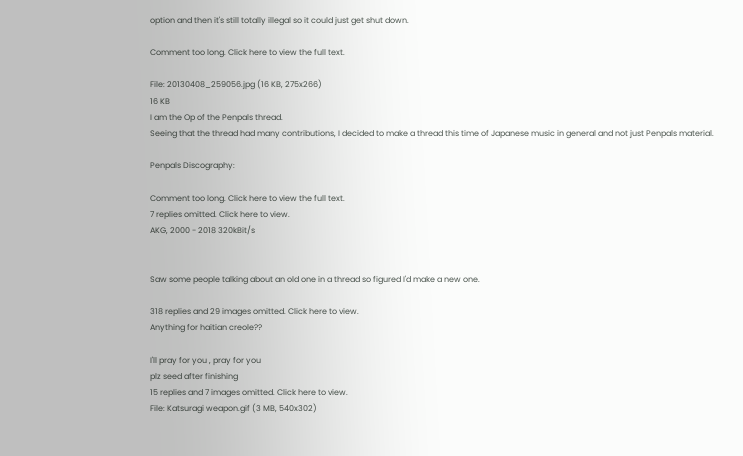option and then it's still totally illegal so it could just get shut down.

Comment too long. Click here to view the full text.

File: 20130408_259056.jpg (16 KB, 275x266)
16 KB
I am the Op of the Penpals thread.
Seeing that the thread had many contributions, I decided to make a thread this time of Japanese music in general and not just Penpals material.

Penpals Discography:

Comment too long. Click here to view the full text.
7 replies omitted. Click here to view.
AKG, 2000 - 2018 320kBit/s


Saw some people talking about an old one in a thread so figured I'd make a new one.

318 replies and 29 images omitted. Click here to view.
Anything for haitian creole??

I'll pray for you , pray for you
plz seed after finishing
15 replies and 7 images omitted. Click here to view.
File: Katsuragi weapon.gif (3 MB, 540x302)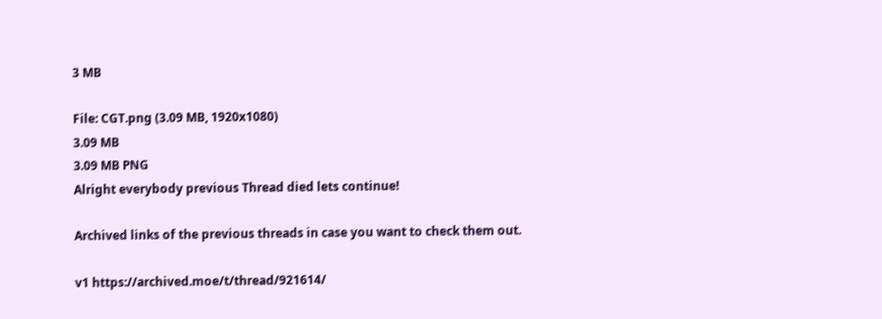3 MB

File: CGT.png (3.09 MB, 1920x1080)
3.09 MB
3.09 MB PNG
Alright everybody previous Thread died lets continue!

Archived links of the previous threads in case you want to check them out.

v1 https://archived.moe/t/thread/921614/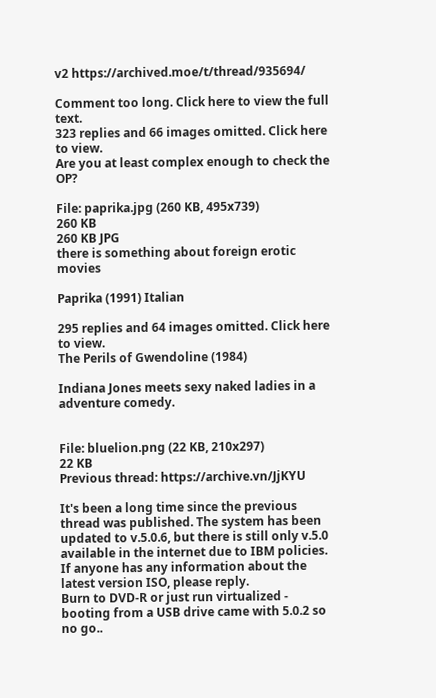v2 https://archived.moe/t/thread/935694/

Comment too long. Click here to view the full text.
323 replies and 66 images omitted. Click here to view.
Are you at least complex enough to check the OP?

File: paprika.jpg (260 KB, 495x739)
260 KB
260 KB JPG
there is something about foreign erotic movies

Paprika (1991) Italian

295 replies and 64 images omitted. Click here to view.
The Perils of Gwendoline (1984)

Indiana Jones meets sexy naked ladies in a adventure comedy.


File: bluelion.png (22 KB, 210x297)
22 KB
Previous thread: https://archive.vn/JjKYU

It's been a long time since the previous thread was published. The system has been updated to v.5.0.6, but there is still only v.5.0 available in the internet due to IBM policies. If anyone has any information about the latest version ISO, please reply.
Burn to DVD-R or just run virtualized - booting from a USB drive came with 5.0.2 so no go..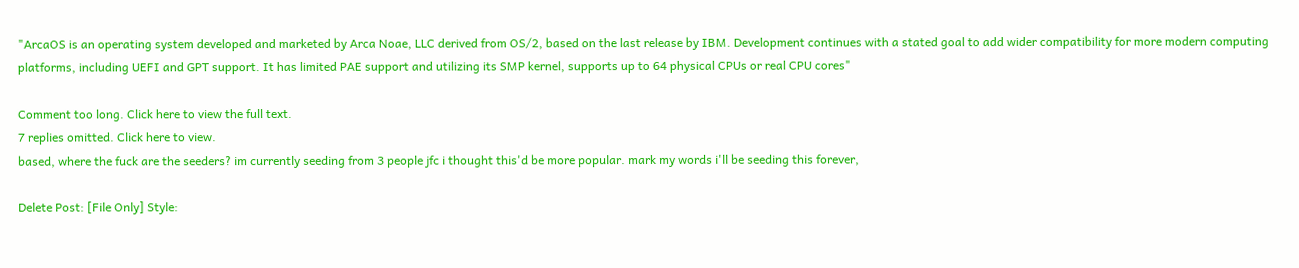"ArcaOS is an operating system developed and marketed by Arca Noae, LLC derived from OS/2, based on the last release by IBM. Development continues with a stated goal to add wider compatibility for more modern computing platforms, including UEFI and GPT support. It has limited PAE support and utilizing its SMP kernel, supports up to 64 physical CPUs or real CPU cores"

Comment too long. Click here to view the full text.
7 replies omitted. Click here to view.
based, where the fuck are the seeders? im currently seeding from 3 people jfc i thought this'd be more popular. mark my words i'll be seeding this forever,

Delete Post: [File Only] Style: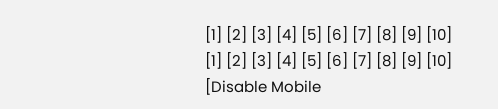[1] [2] [3] [4] [5] [6] [7] [8] [9] [10]
[1] [2] [3] [4] [5] [6] [7] [8] [9] [10]
[Disable Mobile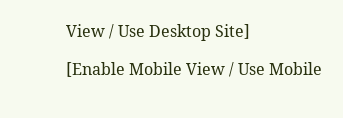View / Use Desktop Site]

[Enable Mobile View / Use Mobile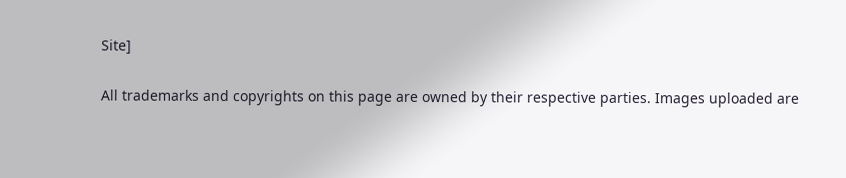Site]

All trademarks and copyrights on this page are owned by their respective parties. Images uploaded are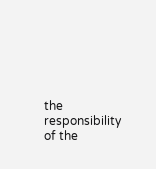the responsibility of the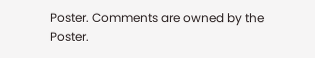Poster. Comments are owned by the Poster.